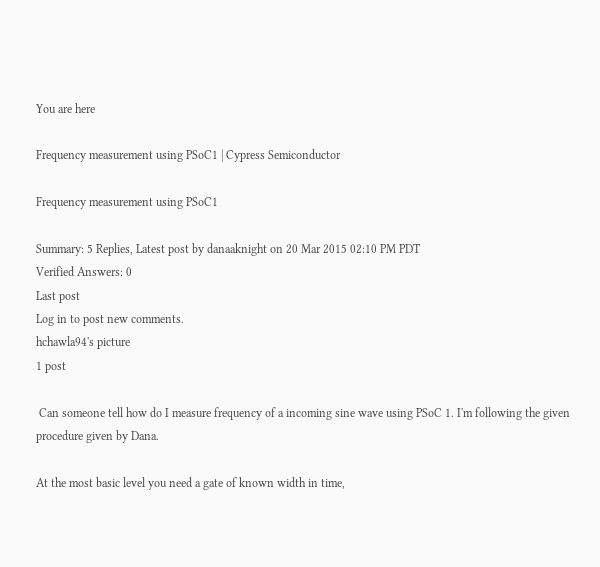You are here

Frequency measurement using PSoC1 | Cypress Semiconductor

Frequency measurement using PSoC1

Summary: 5 Replies, Latest post by danaaknight on 20 Mar 2015 02:10 PM PDT
Verified Answers: 0
Last post
Log in to post new comments.
hchawla94's picture
1 post

 Can someone tell how do I measure frequency of a incoming sine wave using PSoC 1. I'm following the given procedure given by Dana.

At the most basic level you need a gate of known width in time,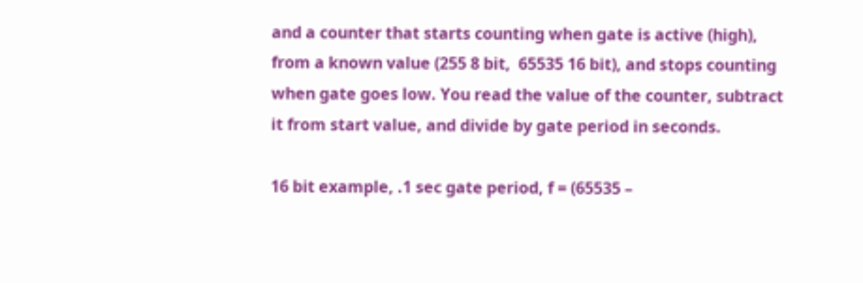and a counter that starts counting when gate is active (high),
from a known value (255 8 bit,  65535 16 bit), and stops counting
when gate goes low. You read the value of the counter, subtract
it from start value, and divide by gate period in seconds.

16 bit example, .1 sec gate period, f = (65535 –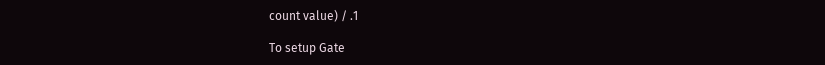count value) / .1

To setup Gate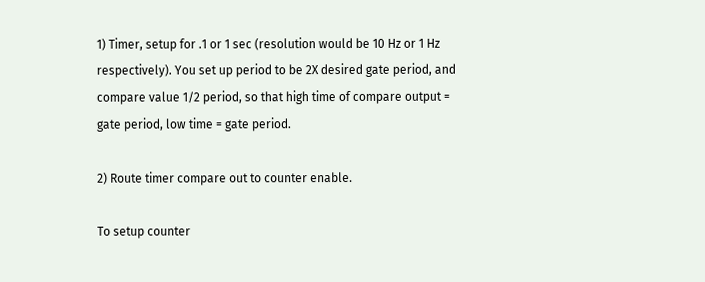1) Timer, setup for .1 or 1 sec (resolution would be 10 Hz or 1 Hz
respectively). You set up period to be 2X desired gate period, and
compare value 1/2 period, so that high time of compare output =
gate period, low time = gate period.

2) Route timer compare out to counter enable.

To setup counter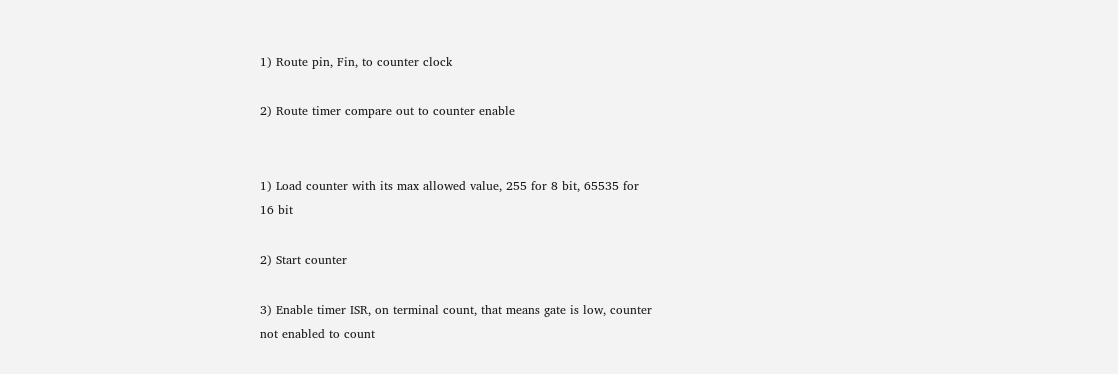1) Route pin, Fin, to counter clock

2) Route timer compare out to counter enable


1) Load counter with its max allowed value, 255 for 8 bit, 65535 for
16 bit

2) Start counter

3) Enable timer ISR, on terminal count, that means gate is low, counter
not enabled to count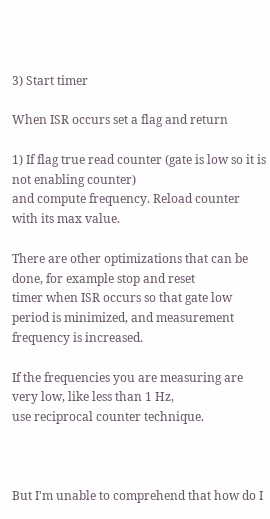3) Start timer

When ISR occurs set a flag and return

1) If flag true read counter (gate is low so it is not enabling counter)
and compute frequency. Reload counter with its max value.

There are other optimizations that can be done, for example stop and reset
timer when ISR occurs so that gate low period is minimized, and measurement
frequency is increased.

If the frequencies you are measuring are very low, like less than 1 Hz,
use reciprocal counter technique.



But I'm unable to comprehend that how do I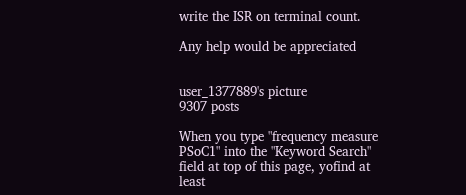write the ISR on terminal count.

Any help would be appreciated


user_1377889's picture
9307 posts

When you type "frequency measure PSoC1" into the "Keyword Search" field at top of this page, yofind at least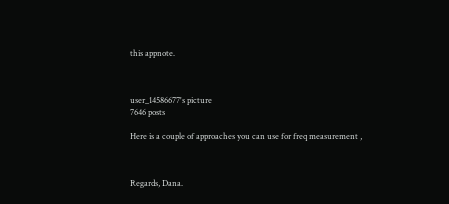this appnote.



user_14586677's picture
7646 posts

Here is a couple of approaches you can use for freq measurement ,



Regards, Dana.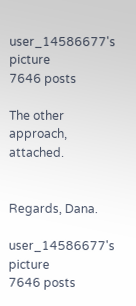user_14586677's picture
7646 posts

The other approach, attached.


Regards, Dana.

user_14586677's picture
7646 posts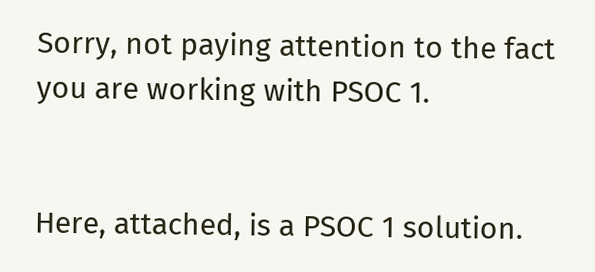Sorry, not paying attention to the fact you are working with PSOC 1.


Here, attached, is a PSOC 1 solution.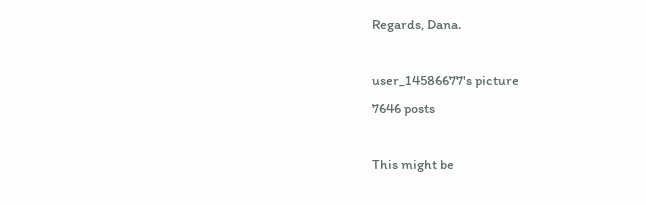Regards, Dana.

user_14586677's picture
7646 posts

This might be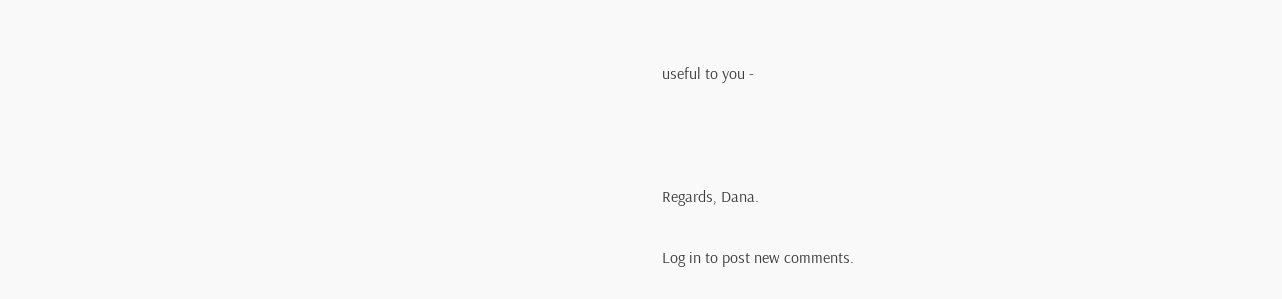useful to you -



Regards, Dana.

Log in to post new comments.